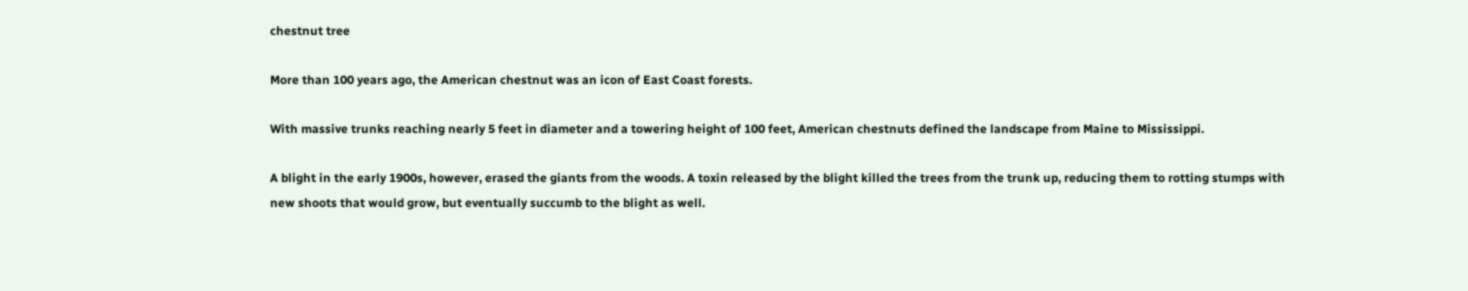chestnut tree

More than 100 years ago, the American chestnut was an icon of East Coast forests.

With massive trunks reaching nearly 5 feet in diameter and a towering height of 100 feet, American chestnuts defined the landscape from Maine to Mississippi.

A blight in the early 1900s, however, erased the giants from the woods. A toxin released by the blight killed the trees from the trunk up, reducing them to rotting stumps with new shoots that would grow, but eventually succumb to the blight as well.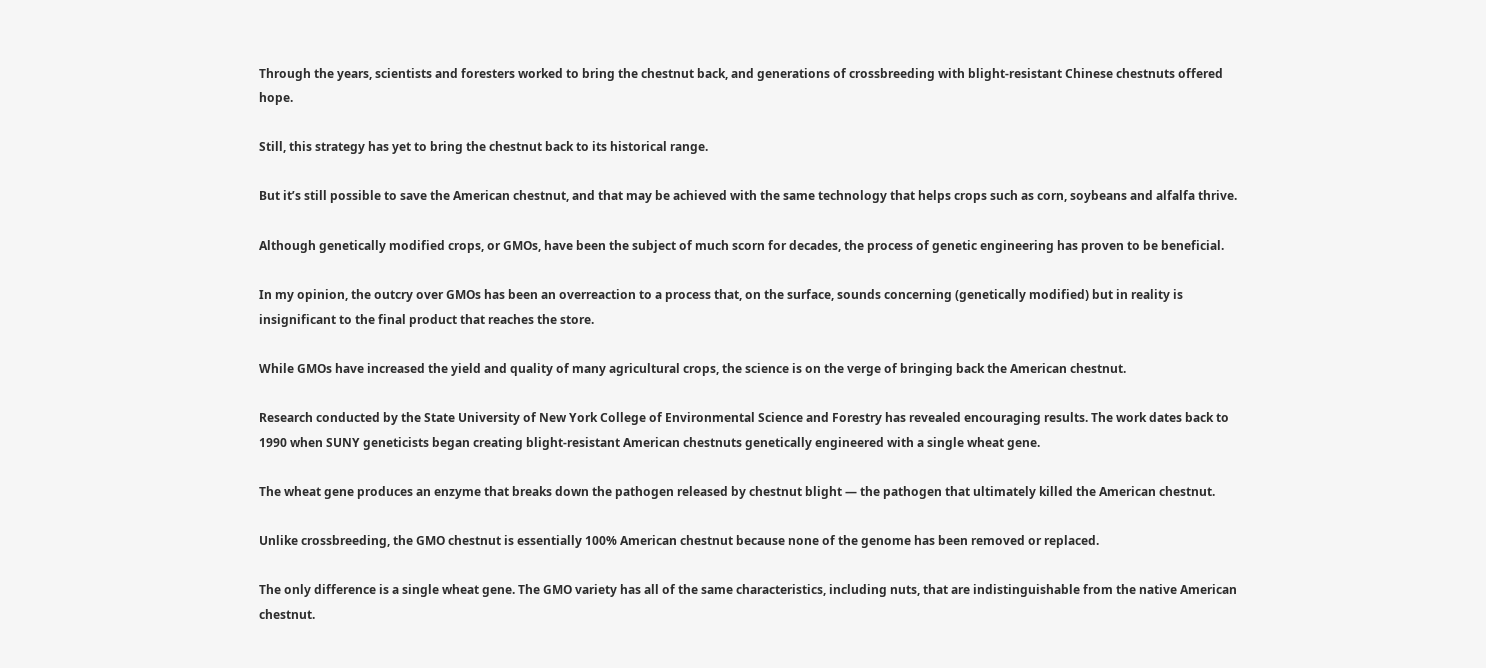Through the years, scientists and foresters worked to bring the chestnut back, and generations of crossbreeding with blight-resistant Chinese chestnuts offered hope.

Still, this strategy has yet to bring the chestnut back to its historical range.

But it’s still possible to save the American chestnut, and that may be achieved with the same technology that helps crops such as corn, soybeans and alfalfa thrive.

Although genetically modified crops, or GMOs, have been the subject of much scorn for decades, the process of genetic engineering has proven to be beneficial.

In my opinion, the outcry over GMOs has been an overreaction to a process that, on the surface, sounds concerning (genetically modified) but in reality is insignificant to the final product that reaches the store.

While GMOs have increased the yield and quality of many agricultural crops, the science is on the verge of bringing back the American chestnut.

Research conducted by the State University of New York College of Environmental Science and Forestry has revealed encouraging results. The work dates back to 1990 when SUNY geneticists began creating blight-resistant American chestnuts genetically engineered with a single wheat gene.

The wheat gene produces an enzyme that breaks down the pathogen released by chestnut blight — the pathogen that ultimately killed the American chestnut.

Unlike crossbreeding, the GMO chestnut is essentially 100% American chestnut because none of the genome has been removed or replaced.

The only difference is a single wheat gene. The GMO variety has all of the same characteristics, including nuts, that are indistinguishable from the native American chestnut.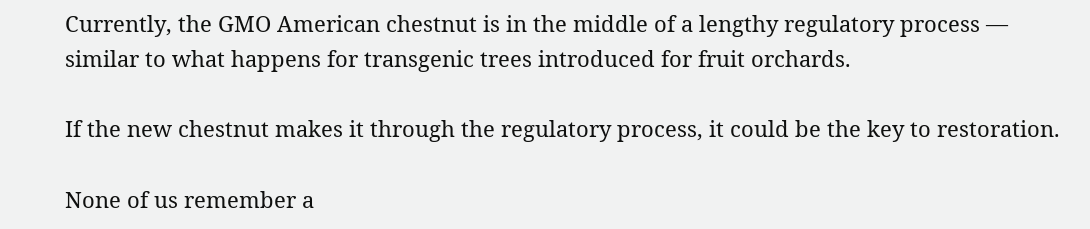Currently, the GMO American chestnut is in the middle of a lengthy regulatory process — similar to what happens for transgenic trees introduced for fruit orchards.

If the new chestnut makes it through the regulatory process, it could be the key to restoration.

None of us remember a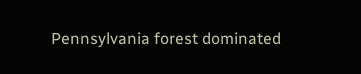Pennsylvania forest dominated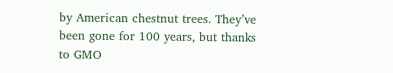by American chestnut trees. They’ve been gone for 100 years, but thanks to GMO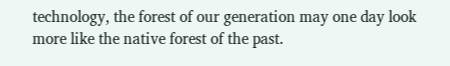technology, the forest of our generation may one day look more like the native forest of the past.